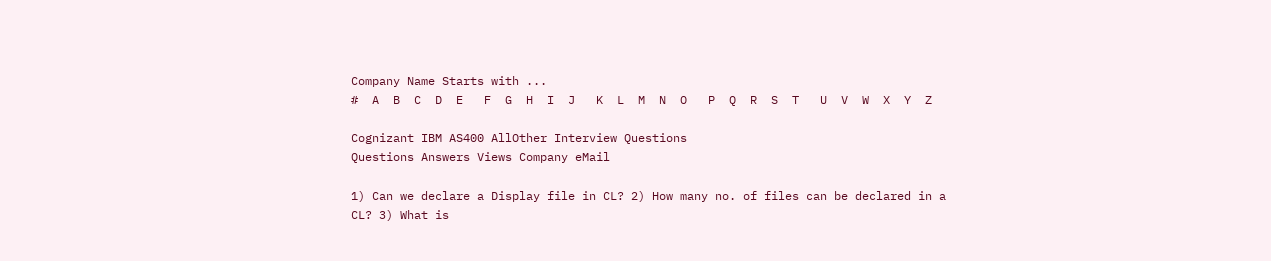Company Name Starts with ...
#  A  B  C  D  E   F  G  H  I  J   K  L  M  N  O   P  Q  R  S  T   U  V  W  X  Y  Z

Cognizant IBM AS400 AllOther Interview Questions
Questions Answers Views Company eMail

1) Can we declare a Display file in CL? 2) How many no. of files can be declared in a CL? 3) What is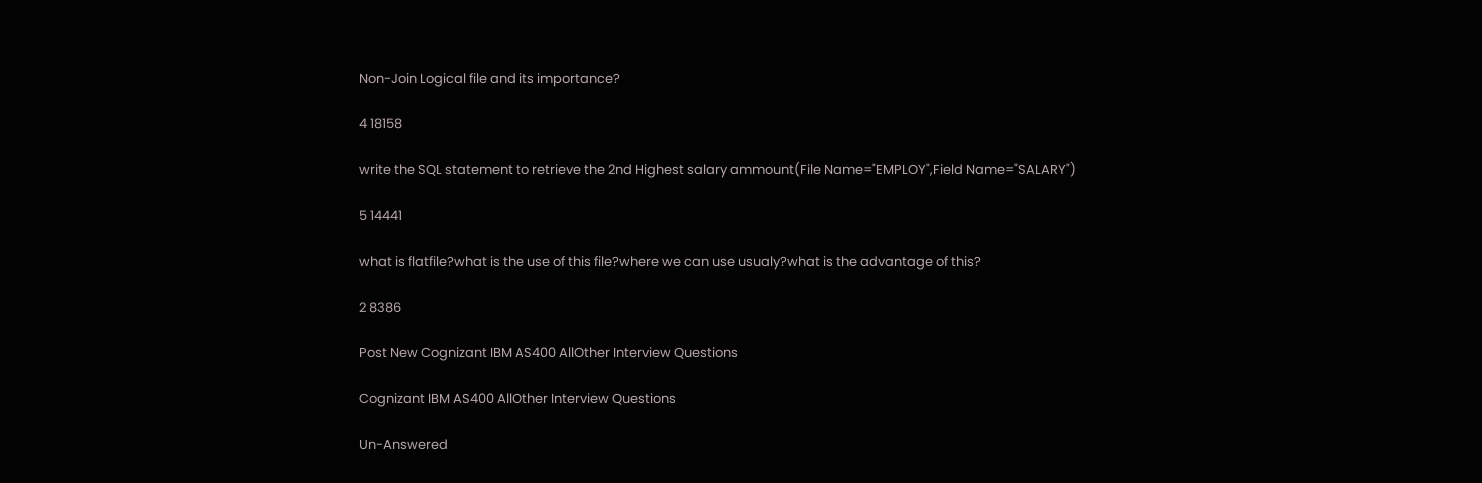Non-Join Logical file and its importance?

4 18158

write the SQL statement to retrieve the 2nd Highest salary ammount(File Name="EMPLOY",Field Name="SALARY")

5 14441

what is flatfile?what is the use of this file?where we can use usualy?what is the advantage of this?

2 8386

Post New Cognizant IBM AS400 AllOther Interview Questions

Cognizant IBM AS400 AllOther Interview Questions

Un-Answered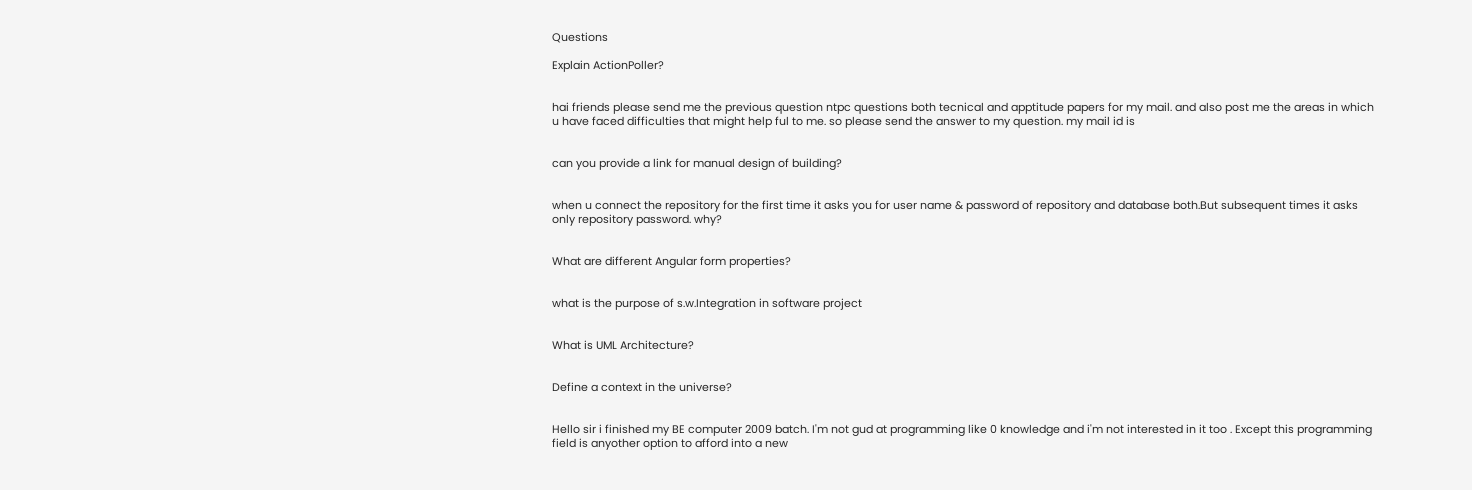Questions

Explain ActionPoller?


hai friends please send me the previous question ntpc questions both tecnical and apptitude papers for my mail. and also post me the areas in which u have faced difficulties that might help ful to me. so please send the answer to my question. my mail id is


can you provide a link for manual design of building?


when u connect the repository for the first time it asks you for user name & password of repository and database both.But subsequent times it asks only repository password. why?


What are different Angular form properties?


what is the purpose of s.w.Integration in software project


What is UML Architecture?


Define a context in the universe?


Hello sir i finished my BE computer 2009 batch. I'm not gud at programming like 0 knowledge and i'm not interested in it too . Except this programming field is anyother option to afford into a new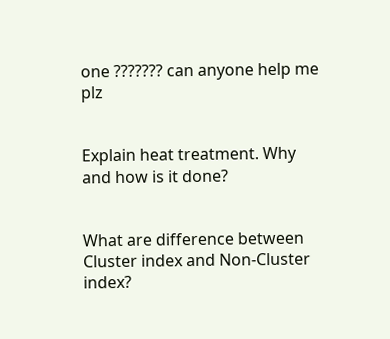one ??????? can anyone help me plz


Explain heat treatment. Why and how is it done?


What are difference between Cluster index and Non-Cluster index?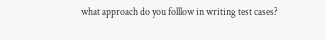what approach do you folllow in writing test cases?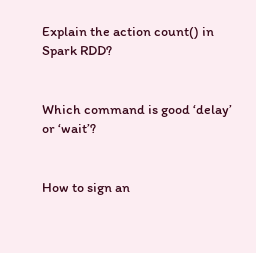Explain the action count() in Spark RDD?


Which command is good ‘delay’ or ‘wait’?


How to sign an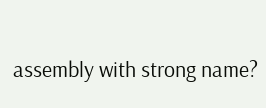assembly with strong name?